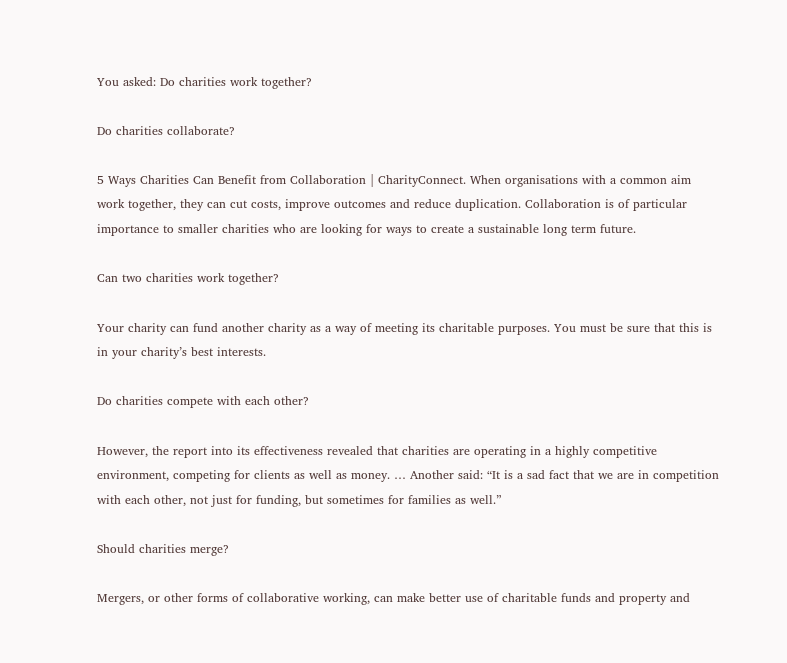You asked: Do charities work together?

Do charities collaborate?

5 Ways Charities Can Benefit from Collaboration | CharityConnect. When organisations with a common aim work together, they can cut costs, improve outcomes and reduce duplication. Collaboration is of particular importance to smaller charities who are looking for ways to create a sustainable long term future.

Can two charities work together?

Your charity can fund another charity as a way of meeting its charitable purposes. You must be sure that this is in your charity’s best interests.

Do charities compete with each other?

However, the report into its effectiveness revealed that charities are operating in a highly competitive environment, competing for clients as well as money. … Another said: “It is a sad fact that we are in competition with each other, not just for funding, but sometimes for families as well.”

Should charities merge?

Mergers, or other forms of collaborative working, can make better use of charitable funds and property and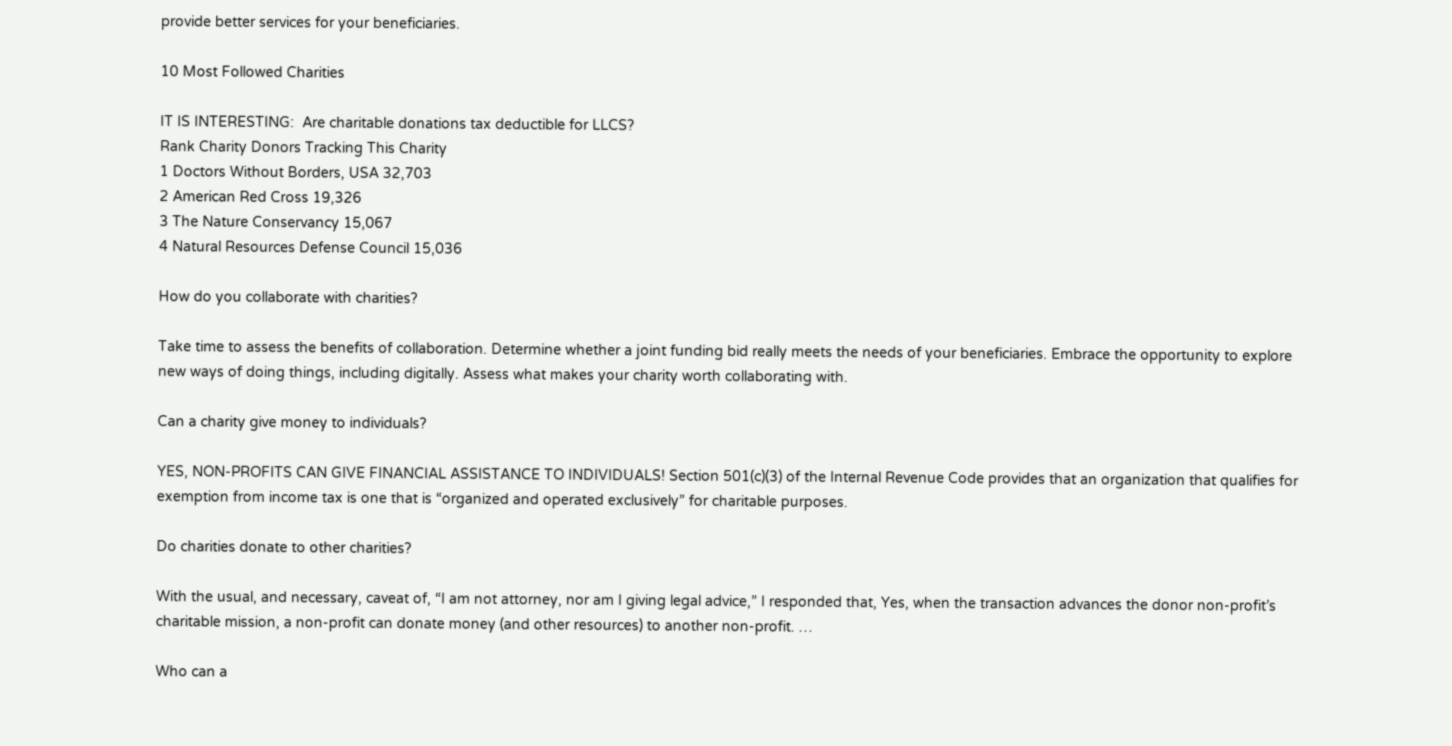provide better services for your beneficiaries.

10 Most Followed Charities

IT IS INTERESTING:  Are charitable donations tax deductible for LLCS?
Rank Charity Donors Tracking This Charity
1 Doctors Without Borders, USA 32,703
2 American Red Cross 19,326
3 The Nature Conservancy 15,067
4 Natural Resources Defense Council 15,036

How do you collaborate with charities?

Take time to assess the benefits of collaboration. Determine whether a joint funding bid really meets the needs of your beneficiaries. Embrace the opportunity to explore new ways of doing things, including digitally. Assess what makes your charity worth collaborating with.

Can a charity give money to individuals?

YES, NON-PROFITS CAN GIVE FINANCIAL ASSISTANCE TO INDIVIDUALS! Section 501(c)(3) of the Internal Revenue Code provides that an organization that qualifies for exemption from income tax is one that is “organized and operated exclusively” for charitable purposes.

Do charities donate to other charities?

With the usual, and necessary, caveat of, “I am not attorney, nor am I giving legal advice,” I responded that, Yes, when the transaction advances the donor non-profit’s charitable mission, a non-profit can donate money (and other resources) to another non-profit. …

Who can a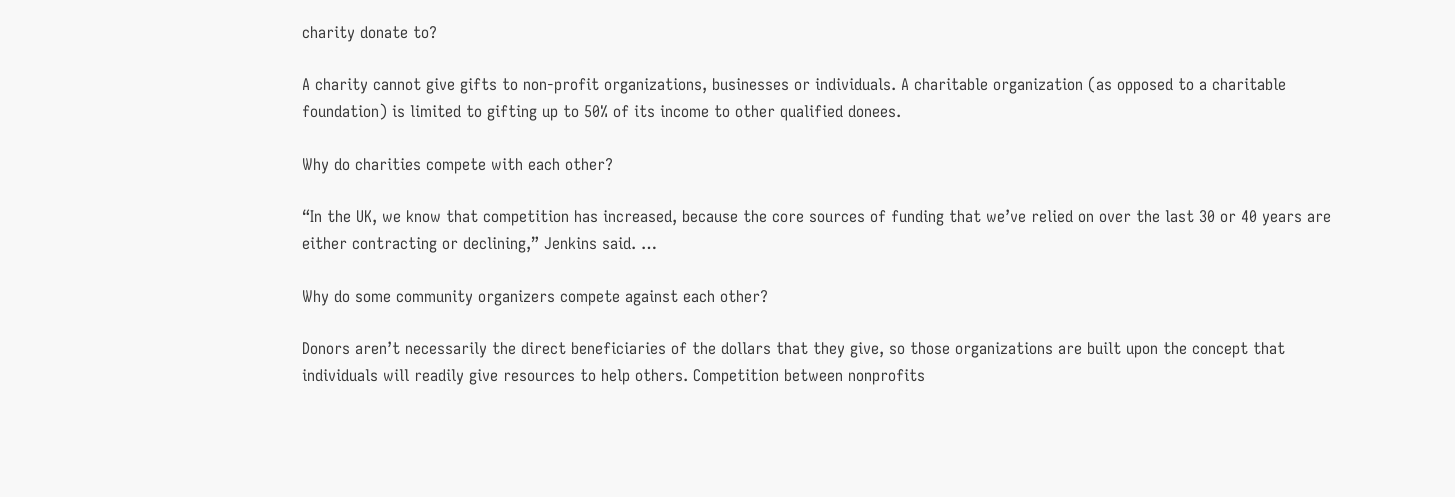charity donate to?

A charity cannot give gifts to non-profit organizations, businesses or individuals. A charitable organization (as opposed to a charitable foundation) is limited to gifting up to 50% of its income to other qualified donees.

Why do charities compete with each other?

“In the UK, we know that competition has increased, because the core sources of funding that we’ve relied on over the last 30 or 40 years are either contracting or declining,” Jenkins said. …

Why do some community organizers compete against each other?

Donors aren’t necessarily the direct beneficiaries of the dollars that they give, so those organizations are built upon the concept that individuals will readily give resources to help others. Competition between nonprofits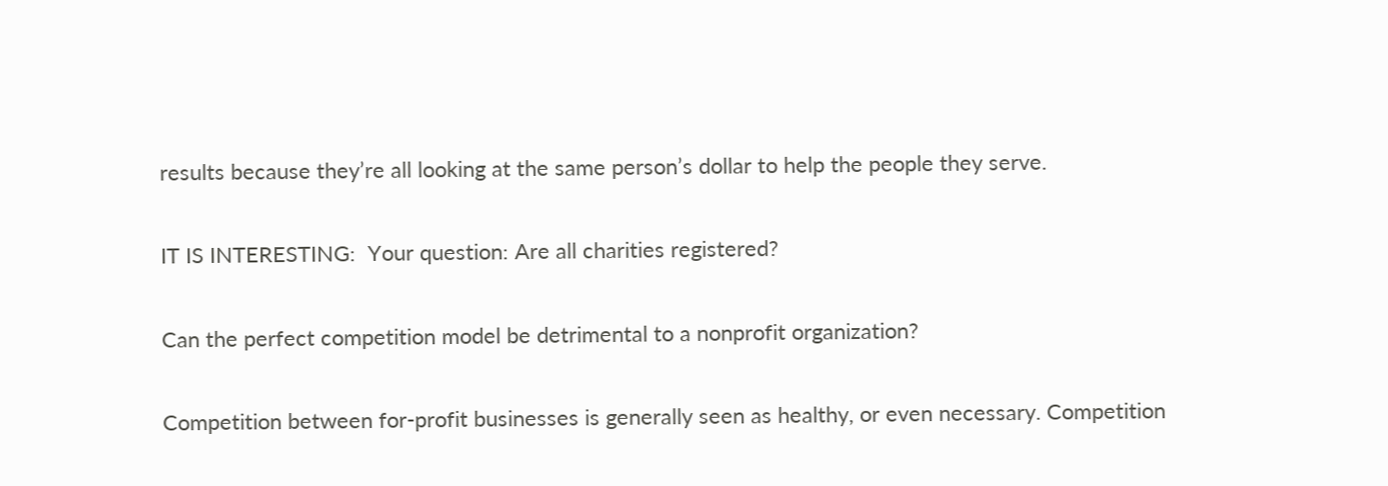results because they’re all looking at the same person’s dollar to help the people they serve.

IT IS INTERESTING:  Your question: Are all charities registered?

Can the perfect competition model be detrimental to a nonprofit organization?

Competition between for-profit businesses is generally seen as healthy, or even necessary. Competition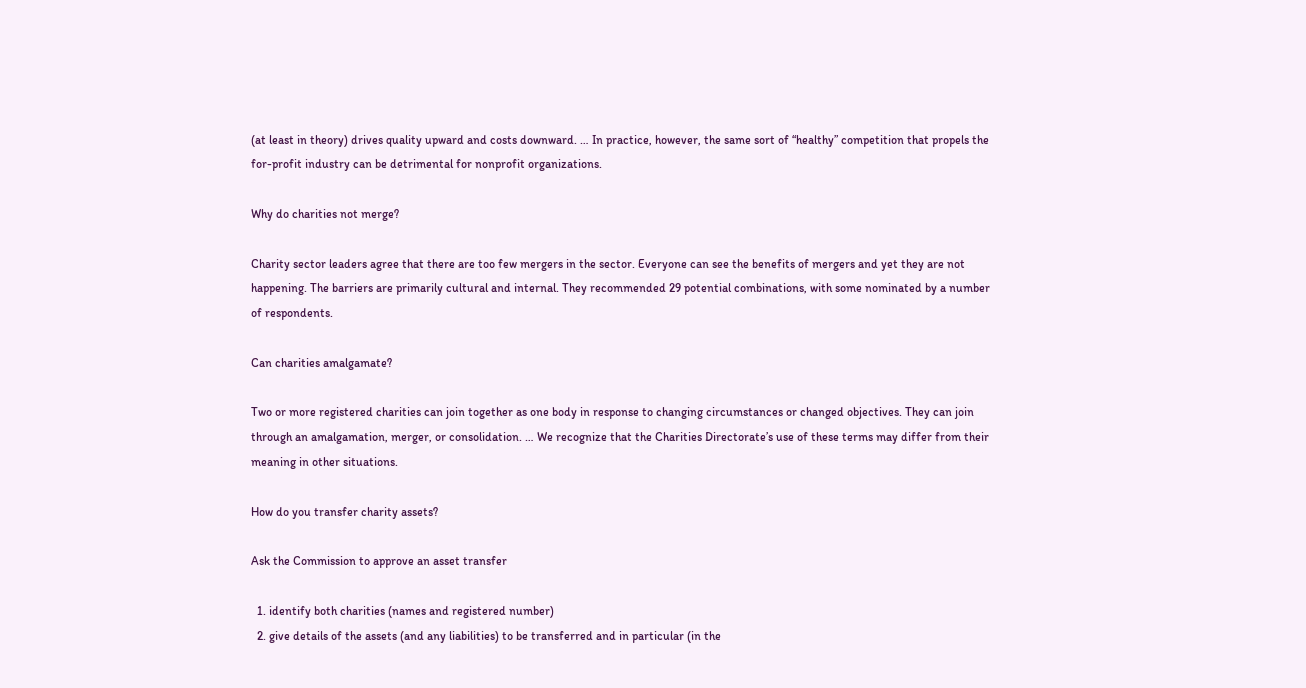(at least in theory) drives quality upward and costs downward. … In practice, however, the same sort of “healthy” competition that propels the for-profit industry can be detrimental for nonprofit organizations.

Why do charities not merge?

Charity sector leaders agree that there are too few mergers in the sector. Everyone can see the benefits of mergers and yet they are not happening. The barriers are primarily cultural and internal. They recommended 29 potential combinations, with some nominated by a number of respondents.

Can charities amalgamate?

Two or more registered charities can join together as one body in response to changing circumstances or changed objectives. They can join through an amalgamation, merger, or consolidation. … We recognize that the Charities Directorate’s use of these terms may differ from their meaning in other situations.

How do you transfer charity assets?

Ask the Commission to approve an asset transfer

  1. identify both charities (names and registered number)
  2. give details of the assets (and any liabilities) to be transferred and in particular (in the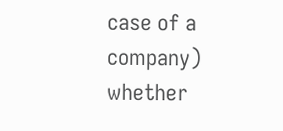case of a company) whether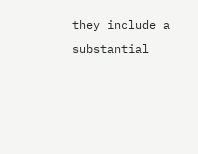they include a substantial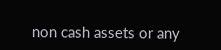non cash assets or any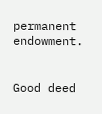permanent endowment.


Good deed